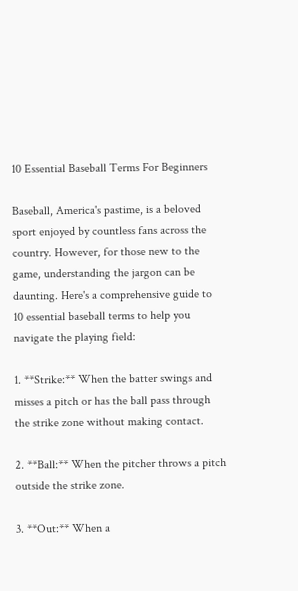10 Essential Baseball Terms For Beginners

Baseball, America's pastime, is a beloved sport enjoyed by countless fans across the country. However, for those new to the game, understanding the jargon can be daunting. Here's a comprehensive guide to 10 essential baseball terms to help you navigate the playing field:

1. **Strike:** When the batter swings and misses a pitch or has the ball pass through the strike zone without making contact.

2. **Ball:** When the pitcher throws a pitch outside the strike zone.

3. **Out:** When a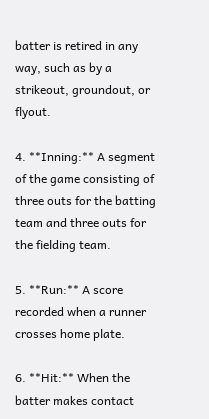batter is retired in any way, such as by a strikeout, groundout, or flyout.

4. **Inning:** A segment of the game consisting of three outs for the batting team and three outs for the fielding team.

5. **Run:** A score recorded when a runner crosses home plate.

6. **Hit:** When the batter makes contact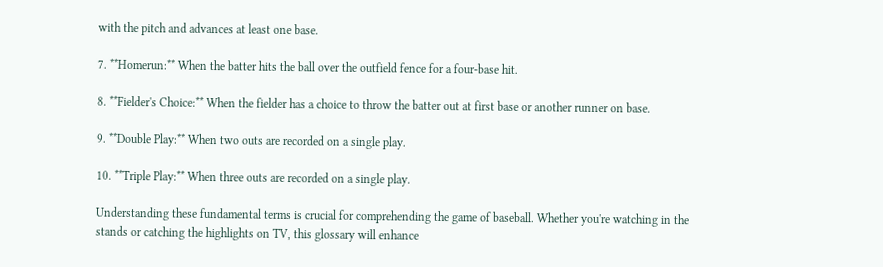with the pitch and advances at least one base.

7. **Homerun:** When the batter hits the ball over the outfield fence for a four-base hit.

8. **Fielder's Choice:** When the fielder has a choice to throw the batter out at first base or another runner on base.

9. **Double Play:** When two outs are recorded on a single play.

10. **Triple Play:** When three outs are recorded on a single play.

Understanding these fundamental terms is crucial for comprehending the game of baseball. Whether you're watching in the stands or catching the highlights on TV, this glossary will enhance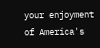your enjoyment of America's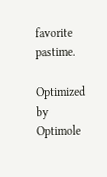favorite pastime.

Optimized by Optimole